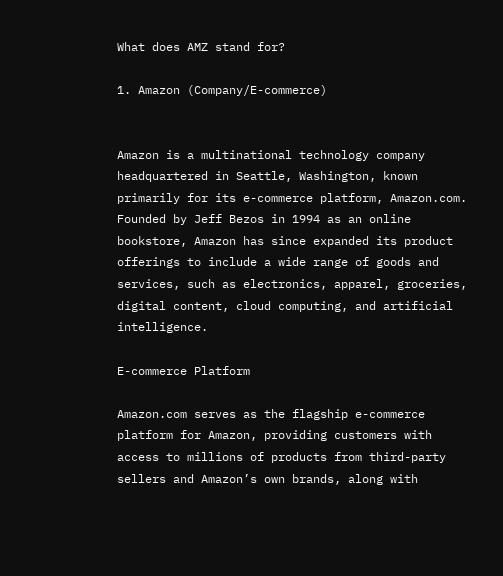What does AMZ stand for?

1. Amazon (Company/E-commerce)


Amazon is a multinational technology company headquartered in Seattle, Washington, known primarily for its e-commerce platform, Amazon.com. Founded by Jeff Bezos in 1994 as an online bookstore, Amazon has since expanded its product offerings to include a wide range of goods and services, such as electronics, apparel, groceries, digital content, cloud computing, and artificial intelligence.

E-commerce Platform

Amazon.com serves as the flagship e-commerce platform for Amazon, providing customers with access to millions of products from third-party sellers and Amazon’s own brands, along with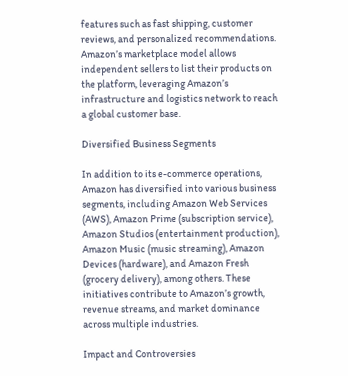features such as fast shipping, customer reviews, and personalized recommendations. Amazon’s marketplace model allows independent sellers to list their products on the platform, leveraging Amazon’s infrastructure and logistics network to reach a global customer base.

Diversified Business Segments

In addition to its e-commerce operations, Amazon has diversified into various business segments, including Amazon Web Services (AWS), Amazon Prime (subscription service), Amazon Studios (entertainment production), Amazon Music (music streaming), Amazon Devices (hardware), and Amazon Fresh (grocery delivery), among others. These initiatives contribute to Amazon’s growth, revenue streams, and market dominance across multiple industries.

Impact and Controversies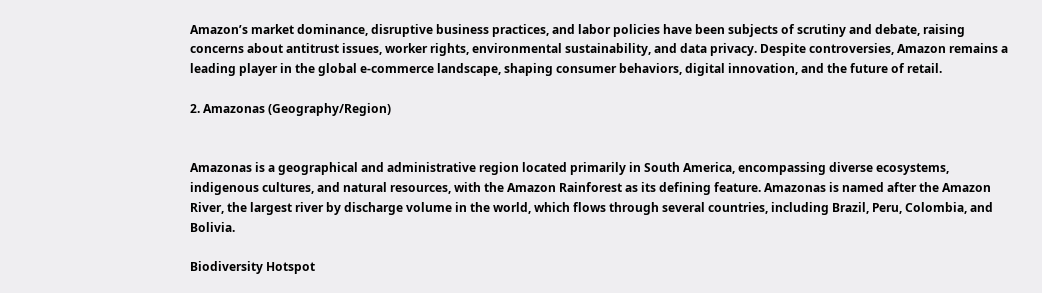Amazon’s market dominance, disruptive business practices, and labor policies have been subjects of scrutiny and debate, raising concerns about antitrust issues, worker rights, environmental sustainability, and data privacy. Despite controversies, Amazon remains a leading player in the global e-commerce landscape, shaping consumer behaviors, digital innovation, and the future of retail.

2. Amazonas (Geography/Region)


Amazonas is a geographical and administrative region located primarily in South America, encompassing diverse ecosystems, indigenous cultures, and natural resources, with the Amazon Rainforest as its defining feature. Amazonas is named after the Amazon River, the largest river by discharge volume in the world, which flows through several countries, including Brazil, Peru, Colombia, and Bolivia.

Biodiversity Hotspot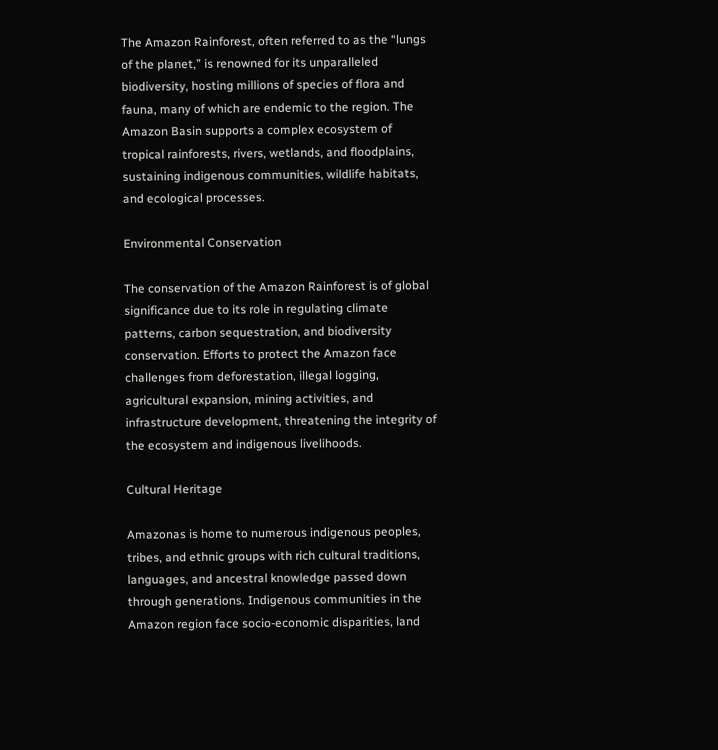The Amazon Rainforest, often referred to as the “lungs of the planet,” is renowned for its unparalleled biodiversity, hosting millions of species of flora and fauna, many of which are endemic to the region. The Amazon Basin supports a complex ecosystem of tropical rainforests, rivers, wetlands, and floodplains, sustaining indigenous communities, wildlife habitats, and ecological processes.

Environmental Conservation

The conservation of the Amazon Rainforest is of global significance due to its role in regulating climate patterns, carbon sequestration, and biodiversity conservation. Efforts to protect the Amazon face challenges from deforestation, illegal logging, agricultural expansion, mining activities, and infrastructure development, threatening the integrity of the ecosystem and indigenous livelihoods.

Cultural Heritage

Amazonas is home to numerous indigenous peoples, tribes, and ethnic groups with rich cultural traditions, languages, and ancestral knowledge passed down through generations. Indigenous communities in the Amazon region face socio-economic disparities, land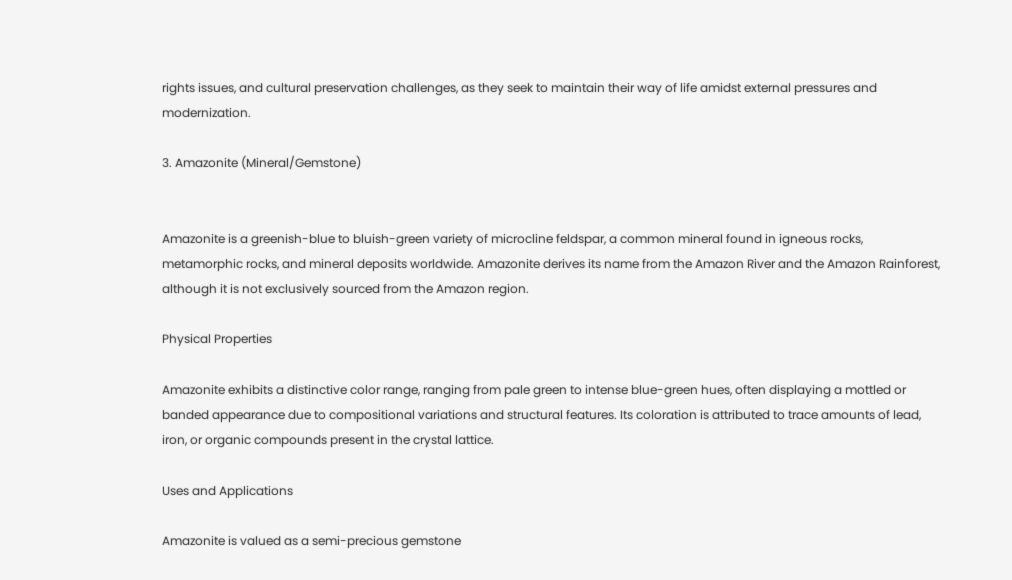rights issues, and cultural preservation challenges, as they seek to maintain their way of life amidst external pressures and modernization.

3. Amazonite (Mineral/Gemstone)


Amazonite is a greenish-blue to bluish-green variety of microcline feldspar, a common mineral found in igneous rocks, metamorphic rocks, and mineral deposits worldwide. Amazonite derives its name from the Amazon River and the Amazon Rainforest, although it is not exclusively sourced from the Amazon region.

Physical Properties

Amazonite exhibits a distinctive color range, ranging from pale green to intense blue-green hues, often displaying a mottled or banded appearance due to compositional variations and structural features. Its coloration is attributed to trace amounts of lead, iron, or organic compounds present in the crystal lattice.

Uses and Applications

Amazonite is valued as a semi-precious gemstone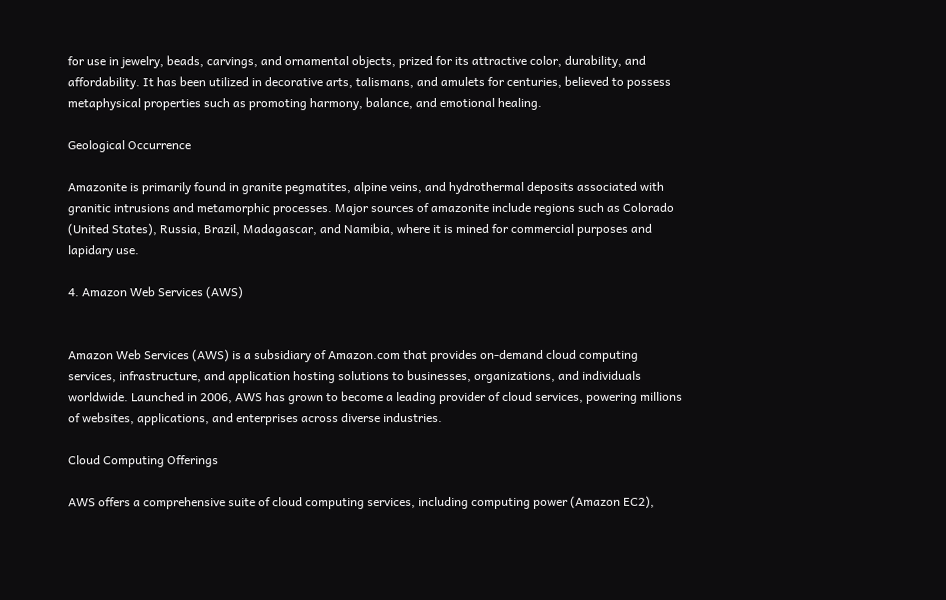for use in jewelry, beads, carvings, and ornamental objects, prized for its attractive color, durability, and affordability. It has been utilized in decorative arts, talismans, and amulets for centuries, believed to possess metaphysical properties such as promoting harmony, balance, and emotional healing.

Geological Occurrence

Amazonite is primarily found in granite pegmatites, alpine veins, and hydrothermal deposits associated with granitic intrusions and metamorphic processes. Major sources of amazonite include regions such as Colorado (United States), Russia, Brazil, Madagascar, and Namibia, where it is mined for commercial purposes and lapidary use.

4. Amazon Web Services (AWS)


Amazon Web Services (AWS) is a subsidiary of Amazon.com that provides on-demand cloud computing services, infrastructure, and application hosting solutions to businesses, organizations, and individuals worldwide. Launched in 2006, AWS has grown to become a leading provider of cloud services, powering millions of websites, applications, and enterprises across diverse industries.

Cloud Computing Offerings

AWS offers a comprehensive suite of cloud computing services, including computing power (Amazon EC2),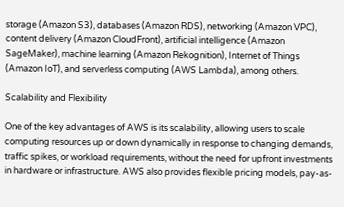storage (Amazon S3), databases (Amazon RDS), networking (Amazon VPC), content delivery (Amazon CloudFront), artificial intelligence (Amazon SageMaker), machine learning (Amazon Rekognition), Internet of Things (Amazon IoT), and serverless computing (AWS Lambda), among others.

Scalability and Flexibility

One of the key advantages of AWS is its scalability, allowing users to scale computing resources up or down dynamically in response to changing demands, traffic spikes, or workload requirements, without the need for upfront investments in hardware or infrastructure. AWS also provides flexible pricing models, pay-as-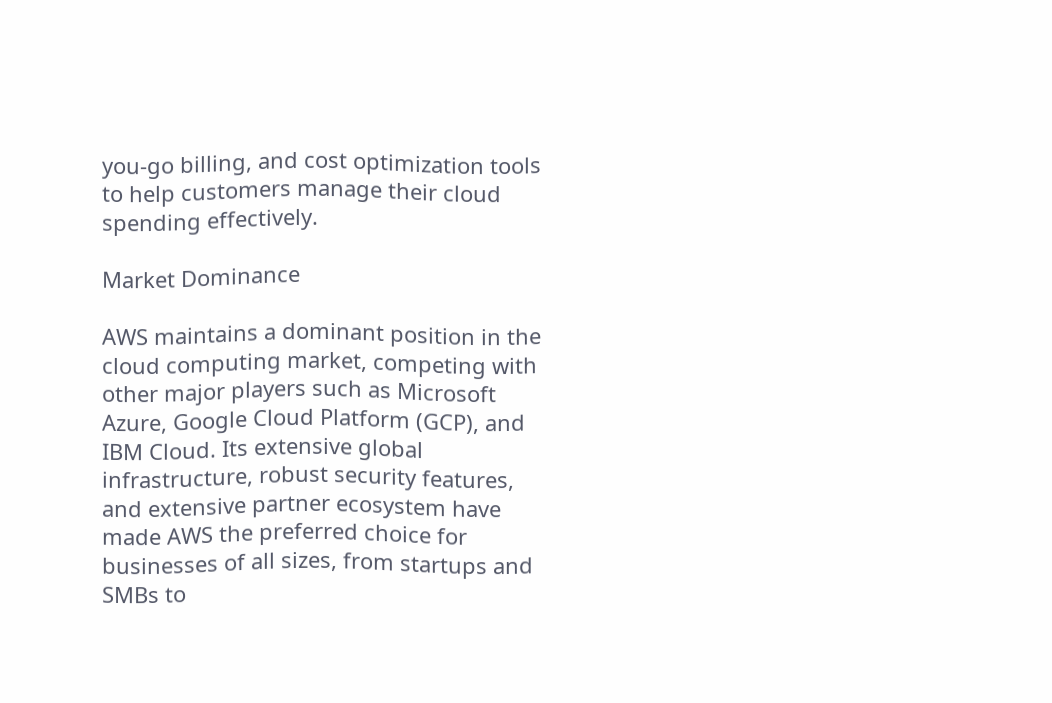you-go billing, and cost optimization tools to help customers manage their cloud spending effectively.

Market Dominance

AWS maintains a dominant position in the cloud computing market, competing with other major players such as Microsoft Azure, Google Cloud Platform (GCP), and IBM Cloud. Its extensive global infrastructure, robust security features, and extensive partner ecosystem have made AWS the preferred choice for businesses of all sizes, from startups and SMBs to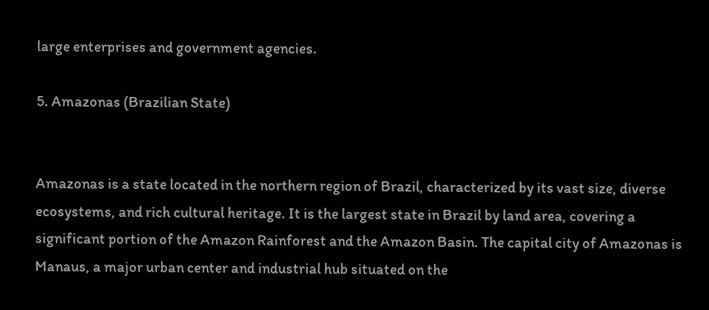large enterprises and government agencies.

5. Amazonas (Brazilian State)


Amazonas is a state located in the northern region of Brazil, characterized by its vast size, diverse ecosystems, and rich cultural heritage. It is the largest state in Brazil by land area, covering a significant portion of the Amazon Rainforest and the Amazon Basin. The capital city of Amazonas is Manaus, a major urban center and industrial hub situated on the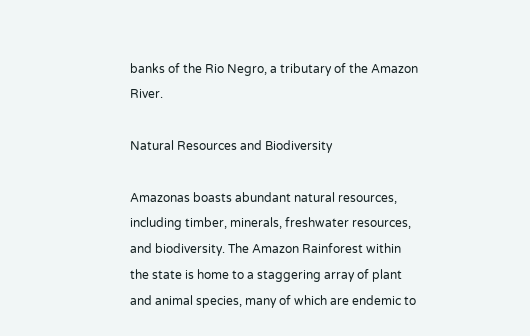banks of the Rio Negro, a tributary of the Amazon River.

Natural Resources and Biodiversity

Amazonas boasts abundant natural resources, including timber, minerals, freshwater resources, and biodiversity. The Amazon Rainforest within the state is home to a staggering array of plant and animal species, many of which are endemic to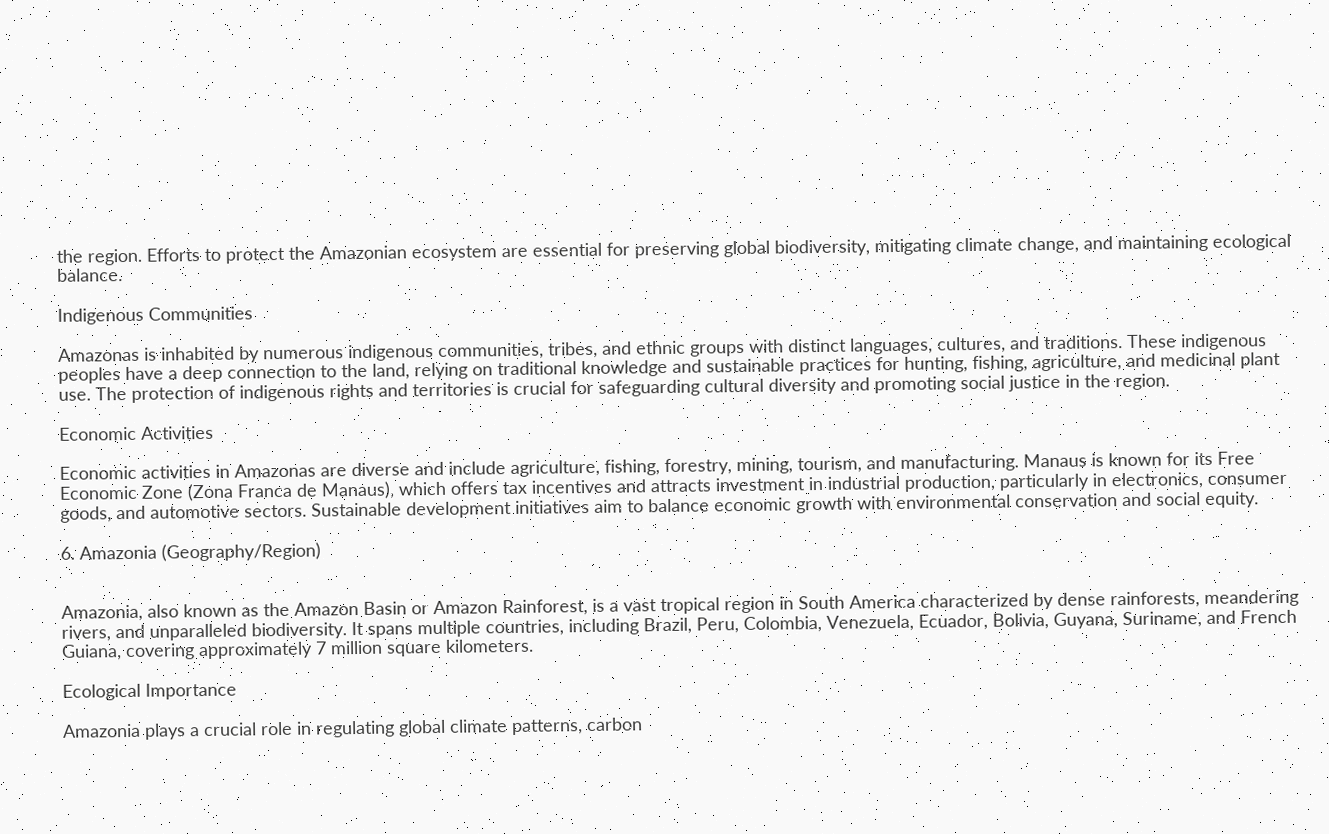the region. Efforts to protect the Amazonian ecosystem are essential for preserving global biodiversity, mitigating climate change, and maintaining ecological balance.

Indigenous Communities

Amazonas is inhabited by numerous indigenous communities, tribes, and ethnic groups with distinct languages, cultures, and traditions. These indigenous peoples have a deep connection to the land, relying on traditional knowledge and sustainable practices for hunting, fishing, agriculture, and medicinal plant use. The protection of indigenous rights and territories is crucial for safeguarding cultural diversity and promoting social justice in the region.

Economic Activities

Economic activities in Amazonas are diverse and include agriculture, fishing, forestry, mining, tourism, and manufacturing. Manaus is known for its Free Economic Zone (Zona Franca de Manaus), which offers tax incentives and attracts investment in industrial production, particularly in electronics, consumer goods, and automotive sectors. Sustainable development initiatives aim to balance economic growth with environmental conservation and social equity.

6. Amazonia (Geography/Region)


Amazonia, also known as the Amazon Basin or Amazon Rainforest, is a vast tropical region in South America characterized by dense rainforests, meandering rivers, and unparalleled biodiversity. It spans multiple countries, including Brazil, Peru, Colombia, Venezuela, Ecuador, Bolivia, Guyana, Suriname, and French Guiana, covering approximately 7 million square kilometers.

Ecological Importance

Amazonia plays a crucial role in regulating global climate patterns, carbon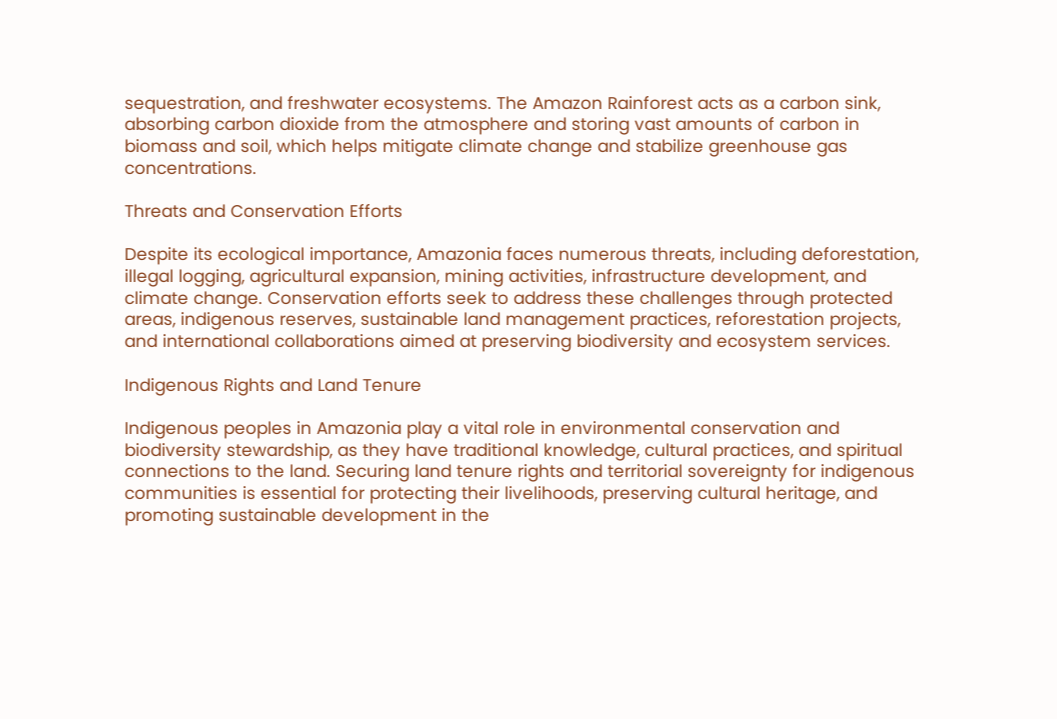sequestration, and freshwater ecosystems. The Amazon Rainforest acts as a carbon sink, absorbing carbon dioxide from the atmosphere and storing vast amounts of carbon in biomass and soil, which helps mitigate climate change and stabilize greenhouse gas concentrations.

Threats and Conservation Efforts

Despite its ecological importance, Amazonia faces numerous threats, including deforestation, illegal logging, agricultural expansion, mining activities, infrastructure development, and climate change. Conservation efforts seek to address these challenges through protected areas, indigenous reserves, sustainable land management practices, reforestation projects, and international collaborations aimed at preserving biodiversity and ecosystem services.

Indigenous Rights and Land Tenure

Indigenous peoples in Amazonia play a vital role in environmental conservation and biodiversity stewardship, as they have traditional knowledge, cultural practices, and spiritual connections to the land. Securing land tenure rights and territorial sovereignty for indigenous communities is essential for protecting their livelihoods, preserving cultural heritage, and promoting sustainable development in the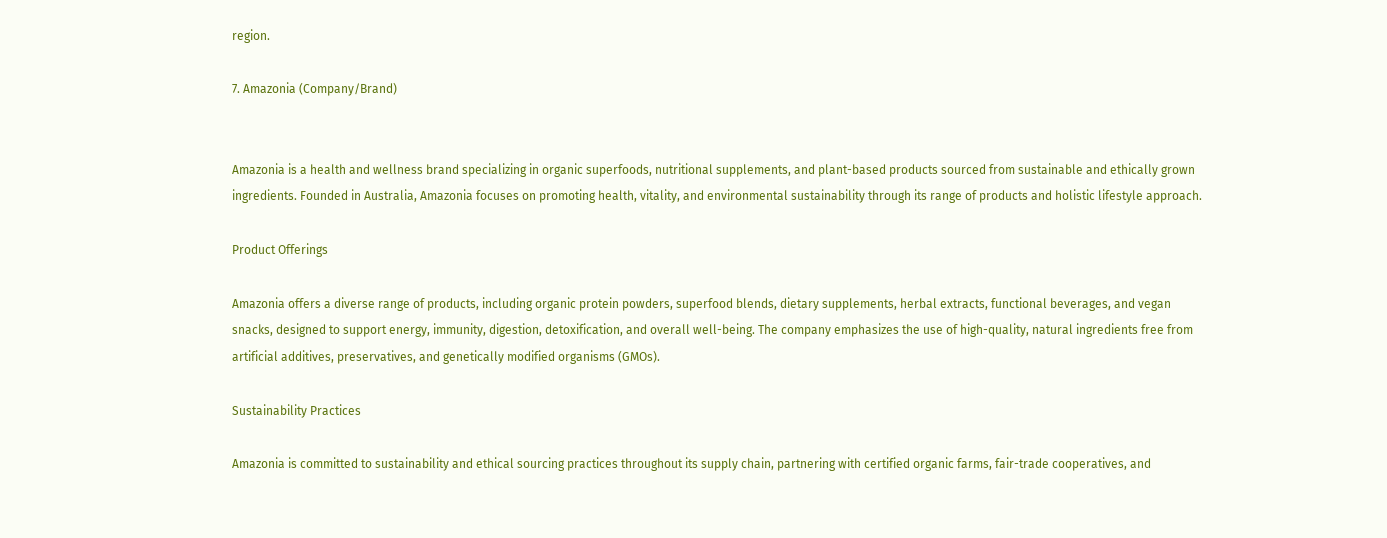region.

7. Amazonia (Company/Brand)


Amazonia is a health and wellness brand specializing in organic superfoods, nutritional supplements, and plant-based products sourced from sustainable and ethically grown ingredients. Founded in Australia, Amazonia focuses on promoting health, vitality, and environmental sustainability through its range of products and holistic lifestyle approach.

Product Offerings

Amazonia offers a diverse range of products, including organic protein powders, superfood blends, dietary supplements, herbal extracts, functional beverages, and vegan snacks, designed to support energy, immunity, digestion, detoxification, and overall well-being. The company emphasizes the use of high-quality, natural ingredients free from artificial additives, preservatives, and genetically modified organisms (GMOs).

Sustainability Practices

Amazonia is committed to sustainability and ethical sourcing practices throughout its supply chain, partnering with certified organic farms, fair-trade cooperatives, and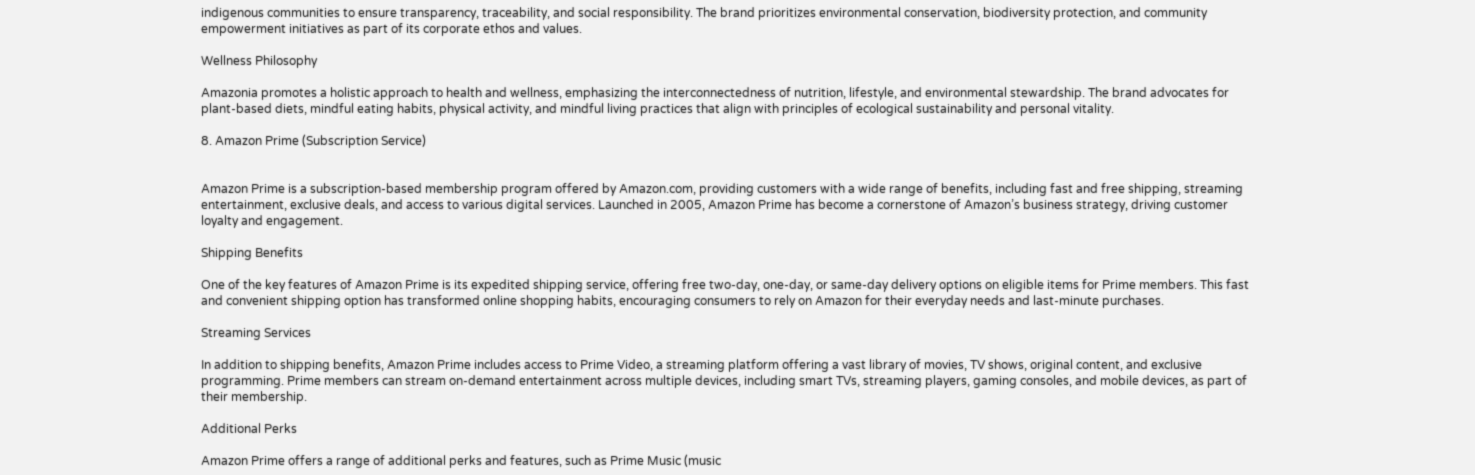indigenous communities to ensure transparency, traceability, and social responsibility. The brand prioritizes environmental conservation, biodiversity protection, and community empowerment initiatives as part of its corporate ethos and values.

Wellness Philosophy

Amazonia promotes a holistic approach to health and wellness, emphasizing the interconnectedness of nutrition, lifestyle, and environmental stewardship. The brand advocates for plant-based diets, mindful eating habits, physical activity, and mindful living practices that align with principles of ecological sustainability and personal vitality.

8. Amazon Prime (Subscription Service)


Amazon Prime is a subscription-based membership program offered by Amazon.com, providing customers with a wide range of benefits, including fast and free shipping, streaming entertainment, exclusive deals, and access to various digital services. Launched in 2005, Amazon Prime has become a cornerstone of Amazon’s business strategy, driving customer loyalty and engagement.

Shipping Benefits

One of the key features of Amazon Prime is its expedited shipping service, offering free two-day, one-day, or same-day delivery options on eligible items for Prime members. This fast and convenient shipping option has transformed online shopping habits, encouraging consumers to rely on Amazon for their everyday needs and last-minute purchases.

Streaming Services

In addition to shipping benefits, Amazon Prime includes access to Prime Video, a streaming platform offering a vast library of movies, TV shows, original content, and exclusive programming. Prime members can stream on-demand entertainment across multiple devices, including smart TVs, streaming players, gaming consoles, and mobile devices, as part of their membership.

Additional Perks

Amazon Prime offers a range of additional perks and features, such as Prime Music (music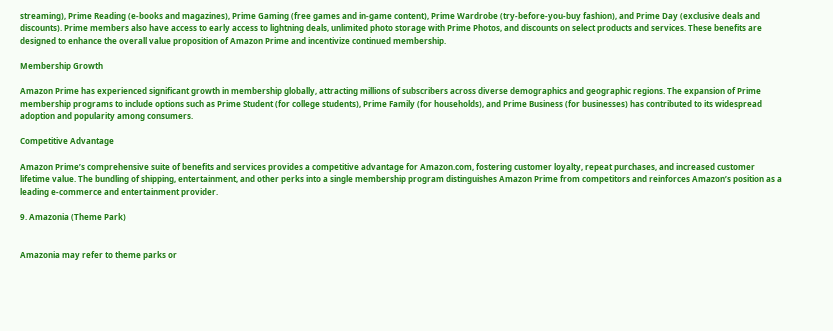streaming), Prime Reading (e-books and magazines), Prime Gaming (free games and in-game content), Prime Wardrobe (try-before-you-buy fashion), and Prime Day (exclusive deals and discounts). Prime members also have access to early access to lightning deals, unlimited photo storage with Prime Photos, and discounts on select products and services. These benefits are designed to enhance the overall value proposition of Amazon Prime and incentivize continued membership.

Membership Growth

Amazon Prime has experienced significant growth in membership globally, attracting millions of subscribers across diverse demographics and geographic regions. The expansion of Prime membership programs to include options such as Prime Student (for college students), Prime Family (for households), and Prime Business (for businesses) has contributed to its widespread adoption and popularity among consumers.

Competitive Advantage

Amazon Prime’s comprehensive suite of benefits and services provides a competitive advantage for Amazon.com, fostering customer loyalty, repeat purchases, and increased customer lifetime value. The bundling of shipping, entertainment, and other perks into a single membership program distinguishes Amazon Prime from competitors and reinforces Amazon’s position as a leading e-commerce and entertainment provider.

9. Amazonia (Theme Park)


Amazonia may refer to theme parks or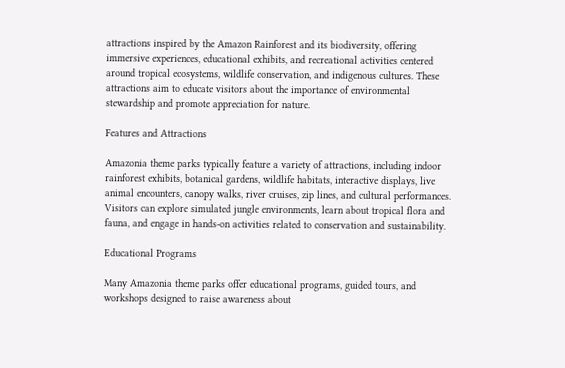attractions inspired by the Amazon Rainforest and its biodiversity, offering immersive experiences, educational exhibits, and recreational activities centered around tropical ecosystems, wildlife conservation, and indigenous cultures. These attractions aim to educate visitors about the importance of environmental stewardship and promote appreciation for nature.

Features and Attractions

Amazonia theme parks typically feature a variety of attractions, including indoor rainforest exhibits, botanical gardens, wildlife habitats, interactive displays, live animal encounters, canopy walks, river cruises, zip lines, and cultural performances. Visitors can explore simulated jungle environments, learn about tropical flora and fauna, and engage in hands-on activities related to conservation and sustainability.

Educational Programs

Many Amazonia theme parks offer educational programs, guided tours, and workshops designed to raise awareness about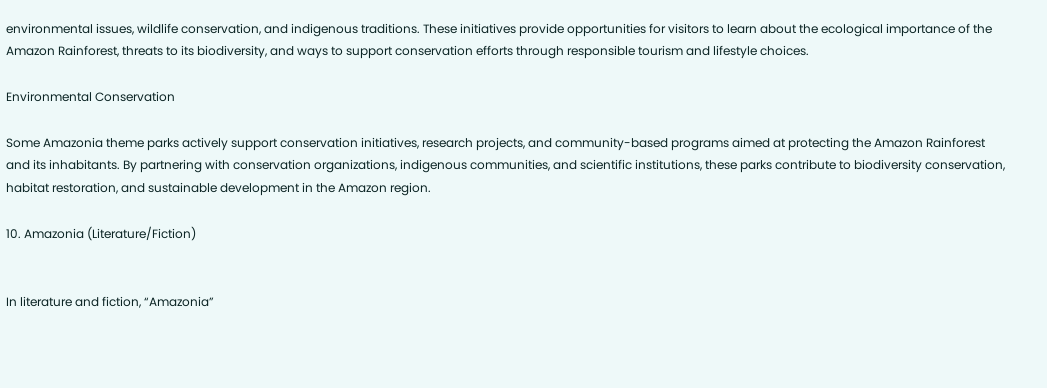environmental issues, wildlife conservation, and indigenous traditions. These initiatives provide opportunities for visitors to learn about the ecological importance of the Amazon Rainforest, threats to its biodiversity, and ways to support conservation efforts through responsible tourism and lifestyle choices.

Environmental Conservation

Some Amazonia theme parks actively support conservation initiatives, research projects, and community-based programs aimed at protecting the Amazon Rainforest and its inhabitants. By partnering with conservation organizations, indigenous communities, and scientific institutions, these parks contribute to biodiversity conservation, habitat restoration, and sustainable development in the Amazon region.

10. Amazonia (Literature/Fiction)


In literature and fiction, “Amazonia”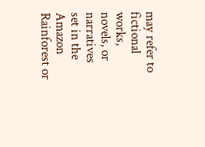may refer to fictional works, novels, or narratives set in the Amazon Rainforest or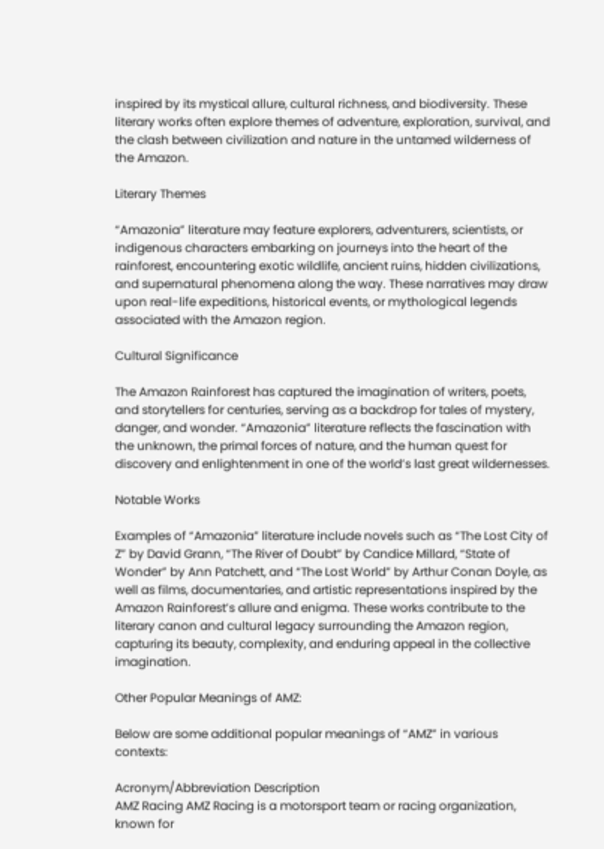inspired by its mystical allure, cultural richness, and biodiversity. These literary works often explore themes of adventure, exploration, survival, and the clash between civilization and nature in the untamed wilderness of the Amazon.

Literary Themes

“Amazonia” literature may feature explorers, adventurers, scientists, or indigenous characters embarking on journeys into the heart of the rainforest, encountering exotic wildlife, ancient ruins, hidden civilizations, and supernatural phenomena along the way. These narratives may draw upon real-life expeditions, historical events, or mythological legends associated with the Amazon region.

Cultural Significance

The Amazon Rainforest has captured the imagination of writers, poets, and storytellers for centuries, serving as a backdrop for tales of mystery, danger, and wonder. “Amazonia” literature reflects the fascination with the unknown, the primal forces of nature, and the human quest for discovery and enlightenment in one of the world’s last great wildernesses.

Notable Works

Examples of “Amazonia” literature include novels such as “The Lost City of Z” by David Grann, “The River of Doubt” by Candice Millard, “State of Wonder” by Ann Patchett, and “The Lost World” by Arthur Conan Doyle, as well as films, documentaries, and artistic representations inspired by the Amazon Rainforest’s allure and enigma. These works contribute to the literary canon and cultural legacy surrounding the Amazon region, capturing its beauty, complexity, and enduring appeal in the collective imagination.

Other Popular Meanings of AMZ:

Below are some additional popular meanings of “AMZ” in various contexts:

Acronym/Abbreviation Description
AMZ Racing AMZ Racing is a motorsport team or racing organization, known for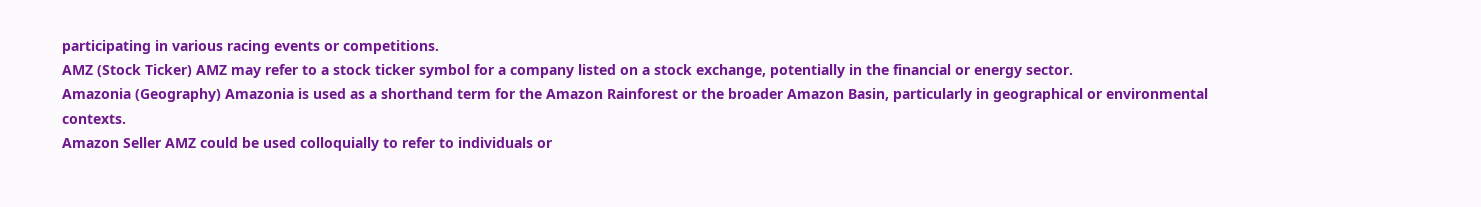participating in various racing events or competitions.
AMZ (Stock Ticker) AMZ may refer to a stock ticker symbol for a company listed on a stock exchange, potentially in the financial or energy sector.
Amazonia (Geography) Amazonia is used as a shorthand term for the Amazon Rainforest or the broader Amazon Basin, particularly in geographical or environmental contexts.
Amazon Seller AMZ could be used colloquially to refer to individuals or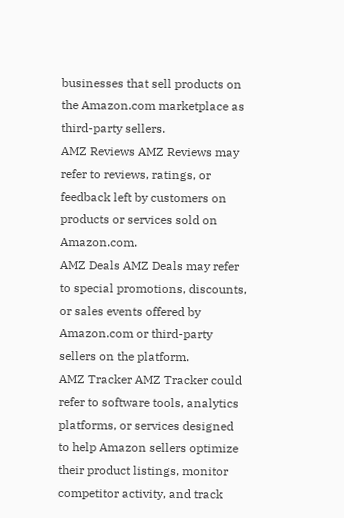businesses that sell products on the Amazon.com marketplace as third-party sellers.
AMZ Reviews AMZ Reviews may refer to reviews, ratings, or feedback left by customers on products or services sold on Amazon.com.
AMZ Deals AMZ Deals may refer to special promotions, discounts, or sales events offered by Amazon.com or third-party sellers on the platform.
AMZ Tracker AMZ Tracker could refer to software tools, analytics platforms, or services designed to help Amazon sellers optimize their product listings, monitor competitor activity, and track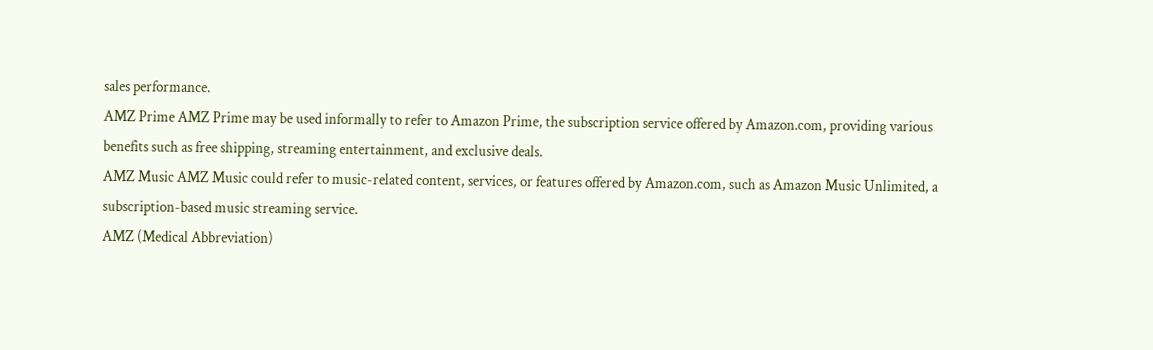sales performance.
AMZ Prime AMZ Prime may be used informally to refer to Amazon Prime, the subscription service offered by Amazon.com, providing various benefits such as free shipping, streaming entertainment, and exclusive deals.
AMZ Music AMZ Music could refer to music-related content, services, or features offered by Amazon.com, such as Amazon Music Unlimited, a subscription-based music streaming service.
AMZ (Medical Abbreviation)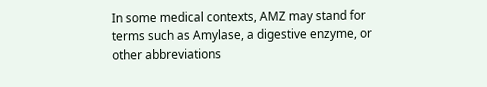In some medical contexts, AMZ may stand for terms such as Amylase, a digestive enzyme, or other abbreviations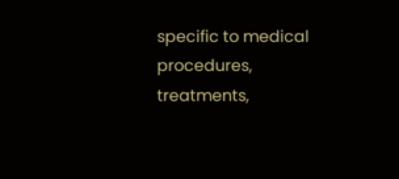specific to medical procedures, treatments,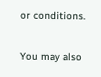or conditions.

You may also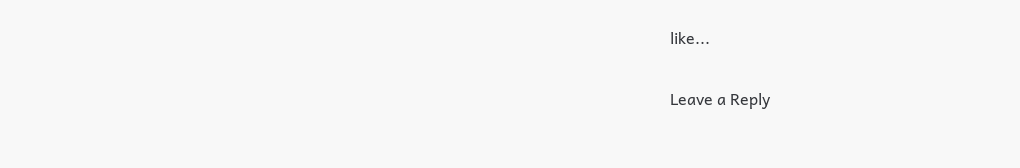like...

Leave a Reply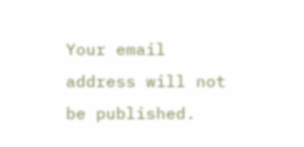Your email address will not be published.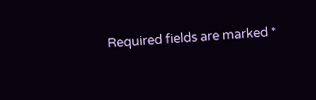Required fields are marked *